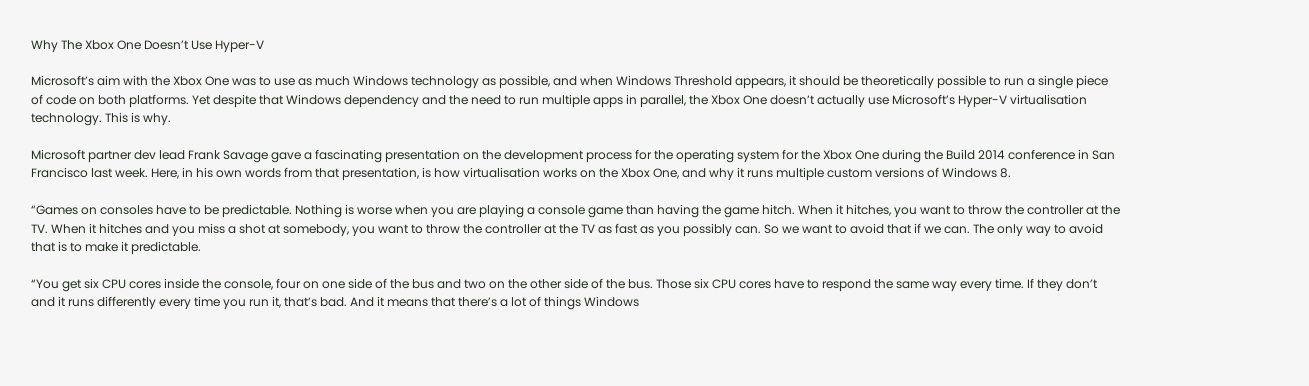Why The Xbox One Doesn’t Use Hyper-V

Microsoft’s aim with the Xbox One was to use as much Windows technology as possible, and when Windows Threshold appears, it should be theoretically possible to run a single piece of code on both platforms. Yet despite that Windows dependency and the need to run multiple apps in parallel, the Xbox One doesn’t actually use Microsoft’s Hyper-V virtualisation technology. This is why.

Microsoft partner dev lead Frank Savage gave a fascinating presentation on the development process for the operating system for the Xbox One during the Build 2014 conference in San Francisco last week. Here, in his own words from that presentation, is how virtualisation works on the Xbox One, and why it runs multiple custom versions of Windows 8.

“Games on consoles have to be predictable. Nothing is worse when you are playing a console game than having the game hitch. When it hitches, you want to throw the controller at the TV. When it hitches and you miss a shot at somebody, you want to throw the controller at the TV as fast as you possibly can. So we want to avoid that if we can. The only way to avoid that is to make it predictable.

“You get six CPU cores inside the console, four on one side of the bus and two on the other side of the bus. Those six CPU cores have to respond the same way every time. If they don’t and it runs differently every time you run it, that’s bad. And it means that there’s a lot of things Windows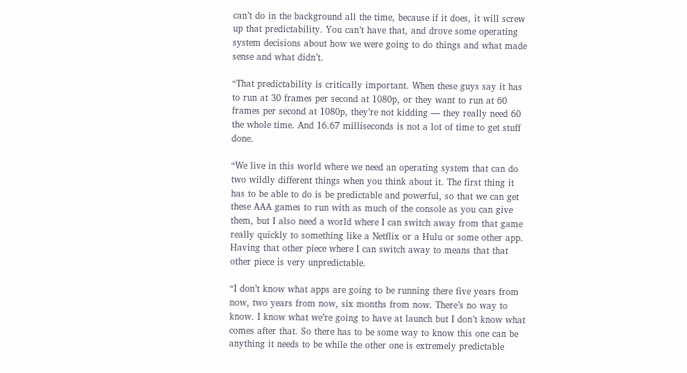can’t do in the background all the time, because if it does, it will screw up that predictability. You can’t have that, and drove some operating system decisions about how we were going to do things and what made sense and what didn’t.

“That predictability is critically important. When these guys say it has to run at 30 frames per second at 1080p, or they want to run at 60 frames per second at 1080p, they’re not kidding — they really need 60 the whole time. And 16.67 milliseconds is not a lot of time to get stuff done.

“We live in this world where we need an operating system that can do two wildly different things when you think about it. The first thing it has to be able to do is be predictable and powerful, so that we can get these AAA games to run with as much of the console as you can give them, but I also need a world where I can switch away from that game really quickly to something like a Netflix or a Hulu or some other app. Having that other piece where I can switch away to means that that other piece is very unpredictable.

“I don’t know what apps are going to be running there five years from now, two years from now, six months from now. There’s no way to know. I know what we’re going to have at launch but I don’t know what comes after that. So there has to be some way to know this one can be anything it needs to be while the other one is extremely predictable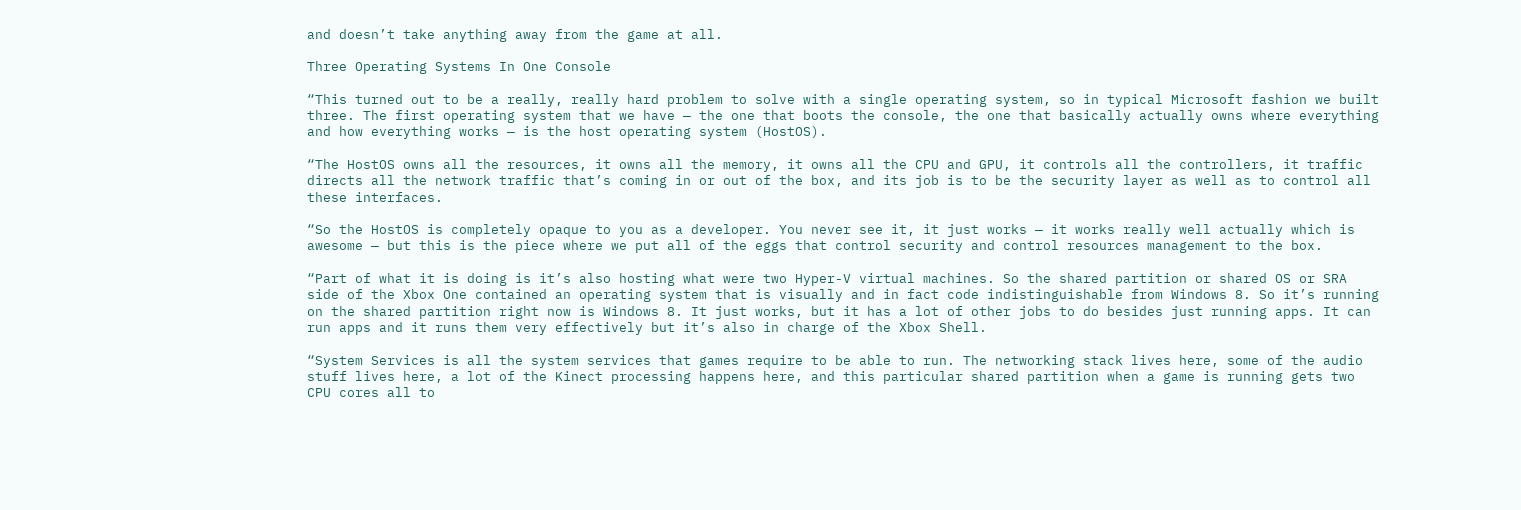and doesn’t take anything away from the game at all.

Three Operating Systems In One Console

“This turned out to be a really, really hard problem to solve with a single operating system, so in typical Microsoft fashion we built three. The first operating system that we have — the one that boots the console, the one that basically actually owns where everything and how everything works — is the host operating system (HostOS).

“The HostOS owns all the resources, it owns all the memory, it owns all the CPU and GPU, it controls all the controllers, it traffic directs all the network traffic that’s coming in or out of the box, and its job is to be the security layer as well as to control all these interfaces.

“So the HostOS is completely opaque to you as a developer. You never see it, it just works — it works really well actually which is awesome — but this is the piece where we put all of the eggs that control security and control resources management to the box.

“Part of what it is doing is it’s also hosting what were two Hyper-V virtual machines. So the shared partition or shared OS or SRA side of the Xbox One contained an operating system that is visually and in fact code indistinguishable from Windows 8. So it’s running on the shared partition right now is Windows 8. It just works, but it has a lot of other jobs to do besides just running apps. It can run apps and it runs them very effectively but it’s also in charge of the Xbox Shell.

“System Services is all the system services that games require to be able to run. The networking stack lives here, some of the audio stuff lives here, a lot of the Kinect processing happens here, and this particular shared partition when a game is running gets two CPU cores all to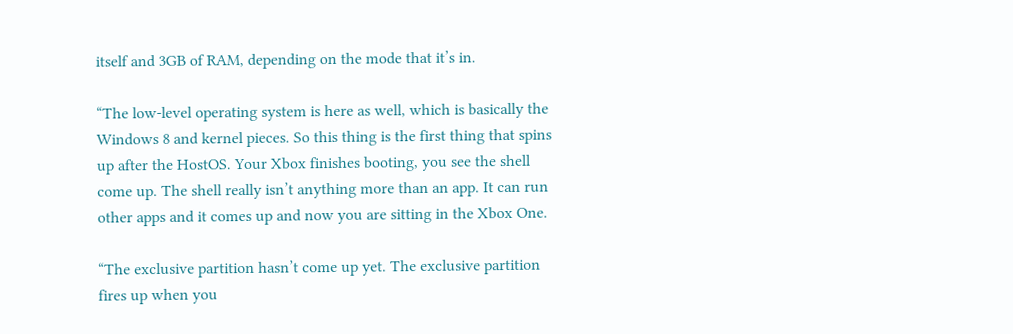itself and 3GB of RAM, depending on the mode that it’s in.

“The low-level operating system is here as well, which is basically the Windows 8 and kernel pieces. So this thing is the first thing that spins up after the HostOS. Your Xbox finishes booting, you see the shell come up. The shell really isn’t anything more than an app. It can run other apps and it comes up and now you are sitting in the Xbox One.

“The exclusive partition hasn’t come up yet. The exclusive partition fires up when you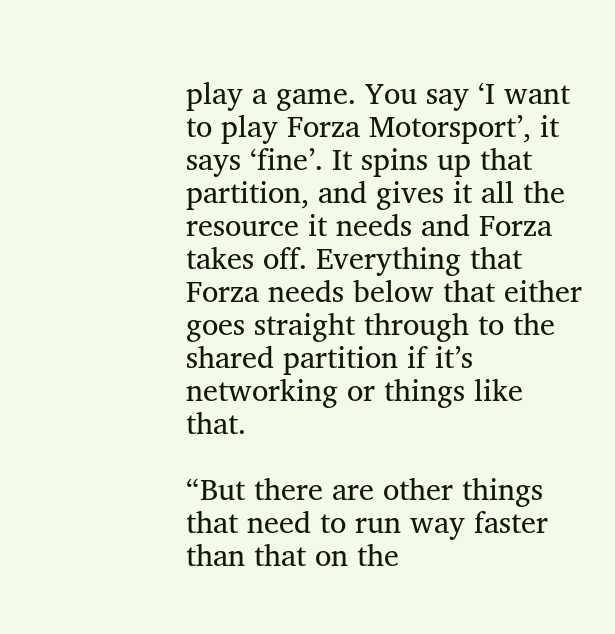play a game. You say ‘I want to play Forza Motorsport’, it says ‘fine’. It spins up that partition, and gives it all the resource it needs and Forza takes off. Everything that Forza needs below that either goes straight through to the shared partition if it’s networking or things like that.

“But there are other things that need to run way faster than that on the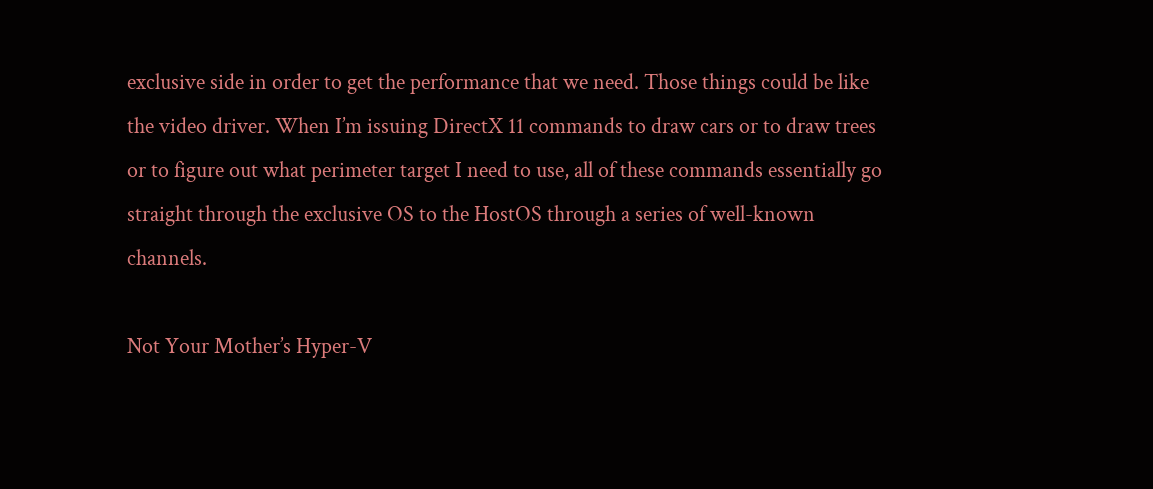exclusive side in order to get the performance that we need. Those things could be like the video driver. When I’m issuing DirectX 11 commands to draw cars or to draw trees or to figure out what perimeter target I need to use, all of these commands essentially go straight through the exclusive OS to the HostOS through a series of well-known channels.

Not Your Mother’s Hyper-V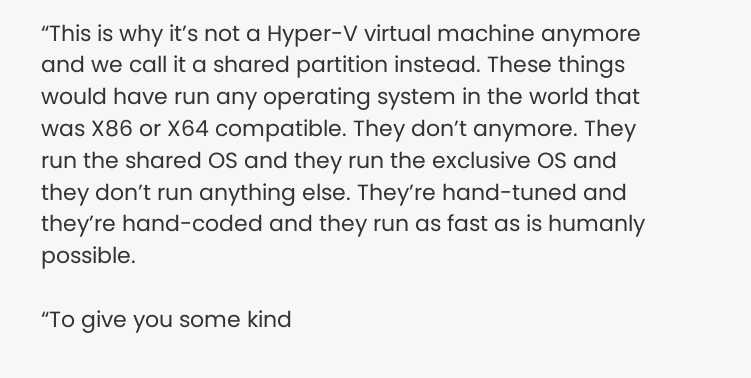“This is why it’s not a Hyper-V virtual machine anymore and we call it a shared partition instead. These things would have run any operating system in the world that was X86 or X64 compatible. They don’t anymore. They run the shared OS and they run the exclusive OS and they don’t run anything else. They’re hand-tuned and they’re hand-coded and they run as fast as is humanly possible.

“To give you some kind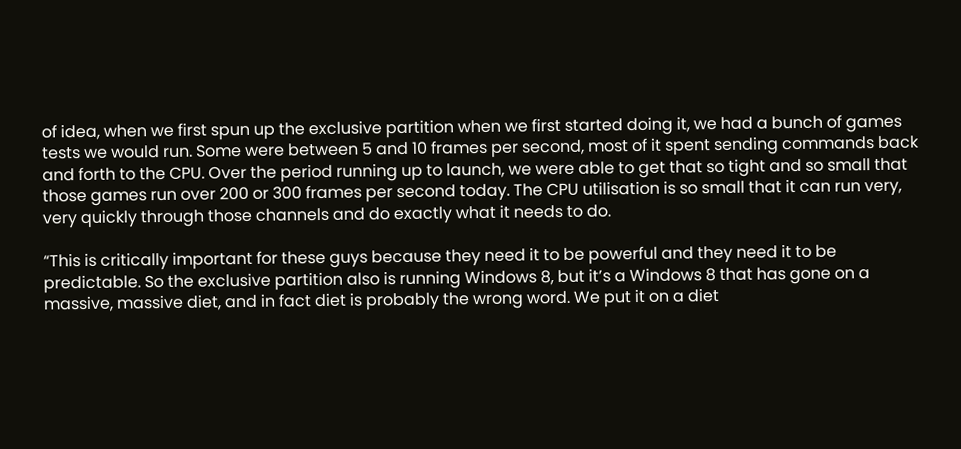of idea, when we first spun up the exclusive partition when we first started doing it, we had a bunch of games tests we would run. Some were between 5 and 10 frames per second, most of it spent sending commands back and forth to the CPU. Over the period running up to launch, we were able to get that so tight and so small that those games run over 200 or 300 frames per second today. The CPU utilisation is so small that it can run very, very quickly through those channels and do exactly what it needs to do.

“This is critically important for these guys because they need it to be powerful and they need it to be predictable. So the exclusive partition also is running Windows 8, but it’s a Windows 8 that has gone on a massive, massive diet, and in fact diet is probably the wrong word. We put it on a diet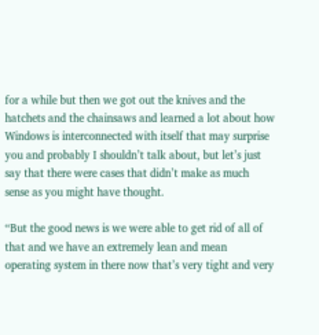for a while but then we got out the knives and the hatchets and the chainsaws and learned a lot about how Windows is interconnected with itself that may surprise you and probably I shouldn’t talk about, but let’s just say that there were cases that didn’t make as much sense as you might have thought.

“But the good news is we were able to get rid of all of that and we have an extremely lean and mean operating system in there now that’s very tight and very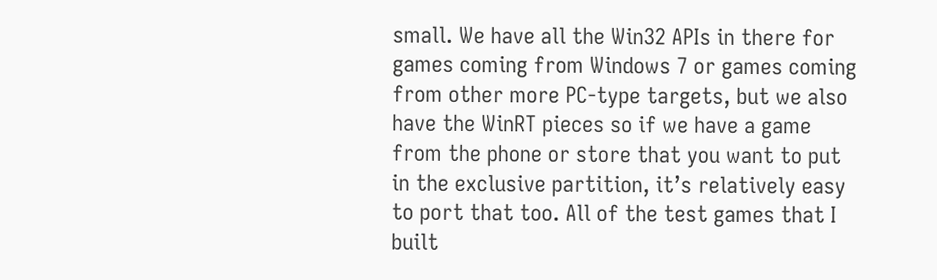small. We have all the Win32 APIs in there for games coming from Windows 7 or games coming from other more PC-type targets, but we also have the WinRT pieces so if we have a game from the phone or store that you want to put in the exclusive partition, it’s relatively easy to port that too. All of the test games that I built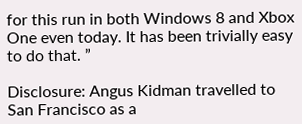for this run in both Windows 8 and Xbox One even today. It has been trivially easy to do that. ”

Disclosure: Angus Kidman travelled to San Francisco as a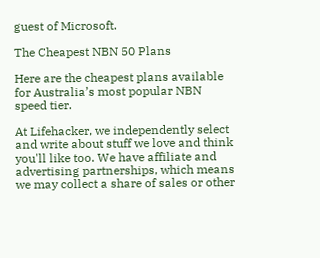guest of Microsoft.

The Cheapest NBN 50 Plans

Here are the cheapest plans available for Australia’s most popular NBN speed tier.

At Lifehacker, we independently select and write about stuff we love and think you'll like too. We have affiliate and advertising partnerships, which means we may collect a share of sales or other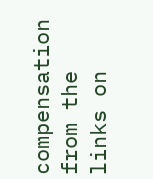compensation from the links on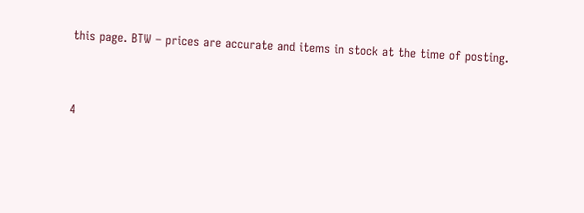this page. BTW – prices are accurate and items in stock at the time of posting.


4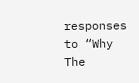responses to “Why The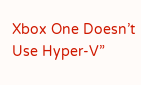Xbox One Doesn’t Use Hyper-V”